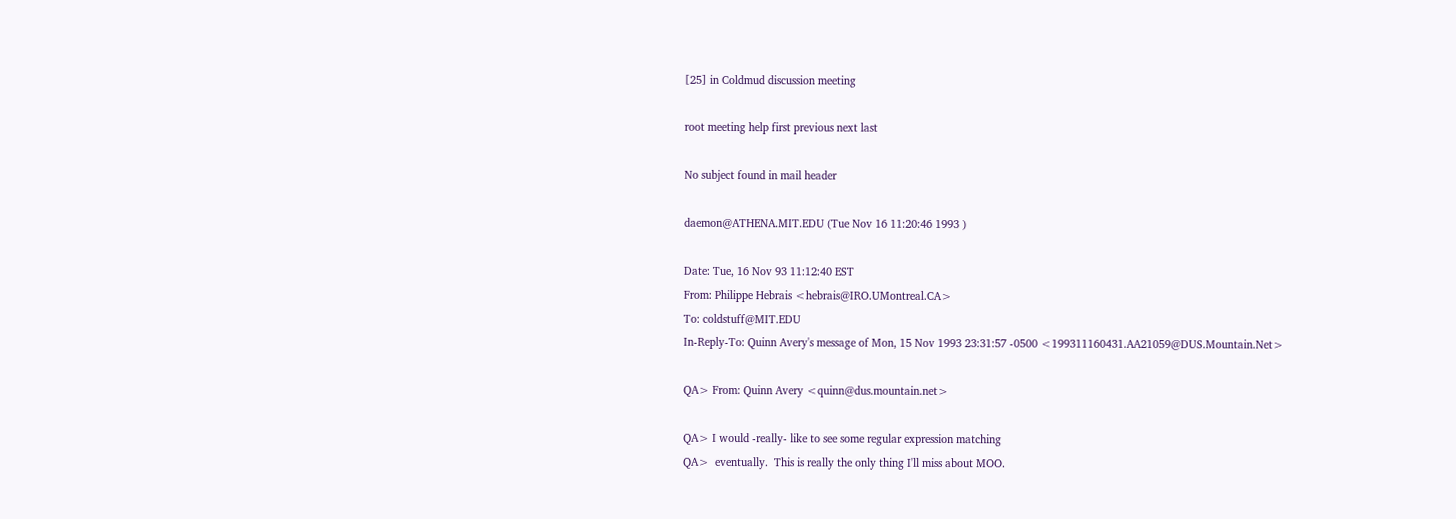[25] in Coldmud discussion meeting

root meeting help first previous next last

No subject found in mail header

daemon@ATHENA.MIT.EDU (Tue Nov 16 11:20:46 1993 )

Date: Tue, 16 Nov 93 11:12:40 EST
From: Philippe Hebrais <hebrais@IRO.UMontreal.CA>
To: coldstuff@MIT.EDU
In-Reply-To: Quinn Avery's message of Mon, 15 Nov 1993 23:31:57 -0500 <199311160431.AA21059@DUS.Mountain.Net>

QA> From: Quinn Avery <quinn@dus.mountain.net>

QA> I would -really- like to see some regular expression matching
QA>  eventually.  This is really the only thing I'll miss about MOO.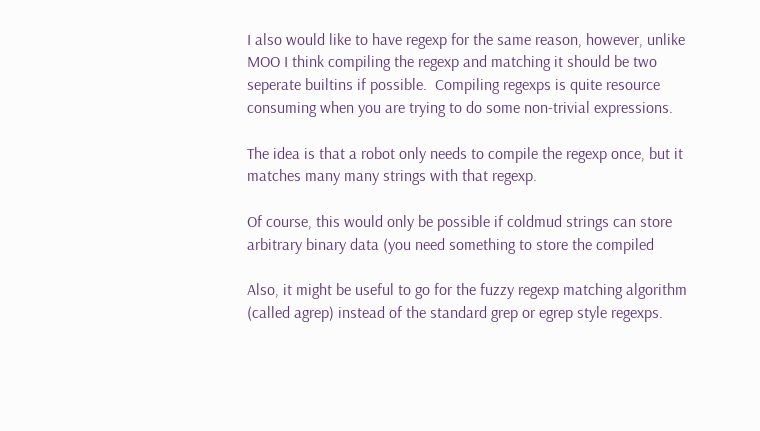I also would like to have regexp for the same reason, however, unlike
MOO I think compiling the regexp and matching it should be two
seperate builtins if possible.  Compiling regexps is quite resource
consuming when you are trying to do some non-trivial expressions.

The idea is that a robot only needs to compile the regexp once, but it
matches many many strings with that regexp.

Of course, this would only be possible if coldmud strings can store
arbitrary binary data (you need something to store the compiled

Also, it might be useful to go for the fuzzy regexp matching algorithm
(called agrep) instead of the standard grep or egrep style regexps.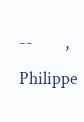--        ,
Philippe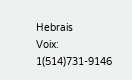Hebrais
Voix: 1(514)731-9146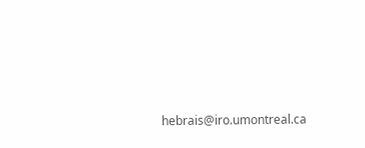hebrais@iro.umontreal.ca